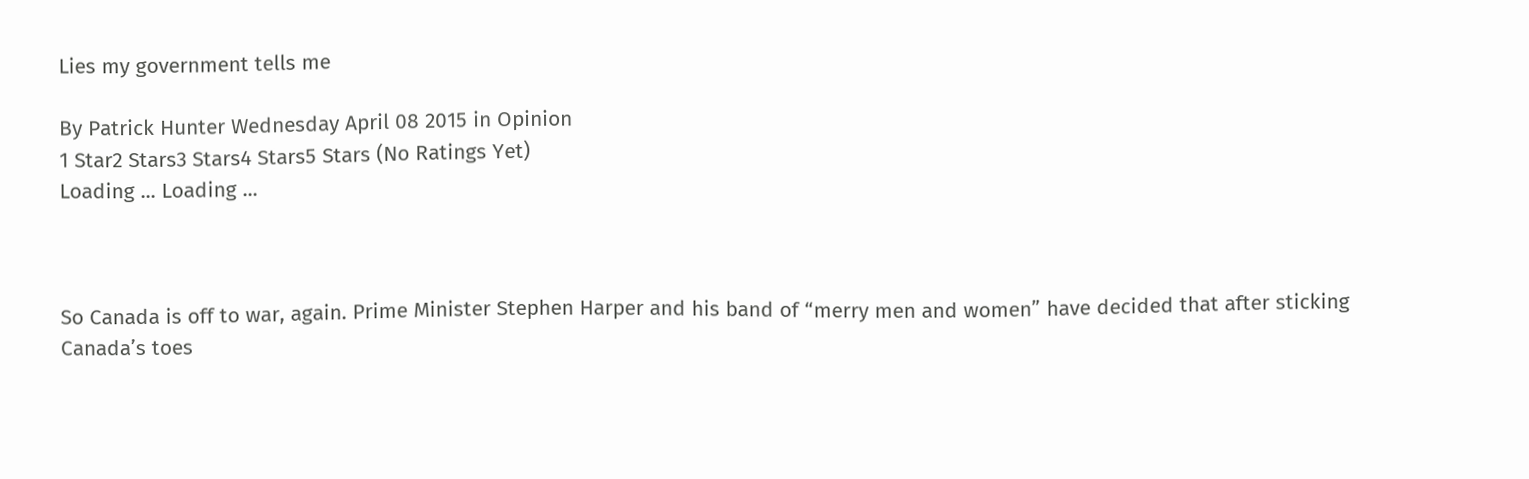Lies my government tells me

By Patrick Hunter Wednesday April 08 2015 in Opinion
1 Star2 Stars3 Stars4 Stars5 Stars (No Ratings Yet)
Loading ... Loading ...



So Canada is off to war, again. Prime Minister Stephen Harper and his band of “merry men and women” have decided that after sticking Canada’s toes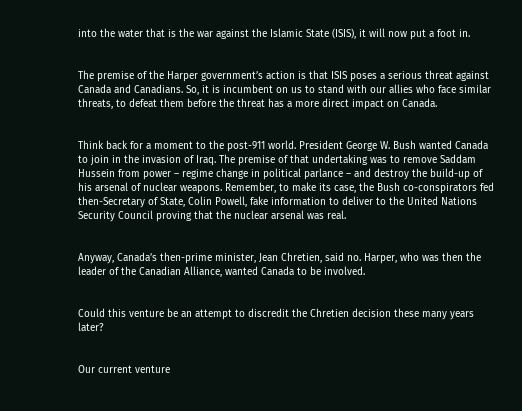into the water that is the war against the Islamic State (ISIS), it will now put a foot in.


The premise of the Harper government’s action is that ISIS poses a serious threat against Canada and Canadians. So, it is incumbent on us to stand with our allies who face similar threats, to defeat them before the threat has a more direct impact on Canada.


Think back for a moment to the post-911 world. President George W. Bush wanted Canada to join in the invasion of Iraq. The premise of that undertaking was to remove Saddam Hussein from power – regime change in political parlance – and destroy the build-up of his arsenal of nuclear weapons. Remember, to make its case, the Bush co-conspirators fed then-Secretary of State, Colin Powell, fake information to deliver to the United Nations Security Council proving that the nuclear arsenal was real.


Anyway, Canada’s then-prime minister, Jean Chretien, said no. Harper, who was then the leader of the Canadian Alliance, wanted Canada to be involved.


Could this venture be an attempt to discredit the Chretien decision these many years later?


Our current venture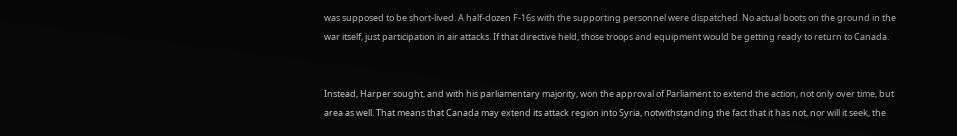was supposed to be short-lived. A half-dozen F-16s with the supporting personnel were dispatched. No actual boots on the ground in the war itself, just participation in air attacks. If that directive held, those troops and equipment would be getting ready to return to Canada.


Instead, Harper sought, and with his parliamentary majority, won the approval of Parliament to extend the action, not only over time, but area as well. That means that Canada may extend its attack region into Syria, notwithstanding the fact that it has not, nor will it seek, the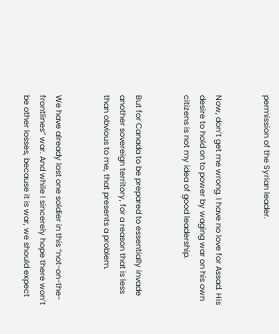permission of the Syrian leader.


Now, don’t get me wrong. I have no love for Assad. His desire to hold on to power by waging war on his own citizens is not my idea of good leadership.


But for Canada to be prepared to essentially invade another sovereign territory, for a reason that is less than obvious to me, that presents a problem.


We have already lost one soldier in this “not-on-the-frontlines” war. And while I sincerely hope there won’t be other losses, because it is war, we should expect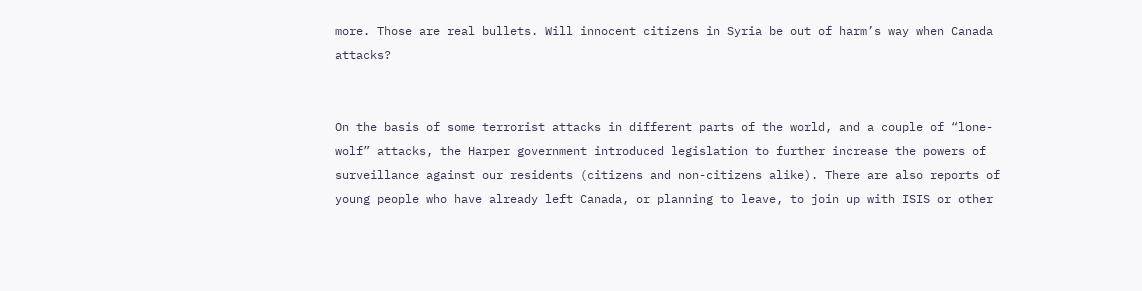more. Those are real bullets. Will innocent citizens in Syria be out of harm’s way when Canada attacks?


On the basis of some terrorist attacks in different parts of the world, and a couple of “lone-wolf” attacks, the Harper government introduced legislation to further increase the powers of surveillance against our residents (citizens and non-citizens alike). There are also reports of young people who have already left Canada, or planning to leave, to join up with ISIS or other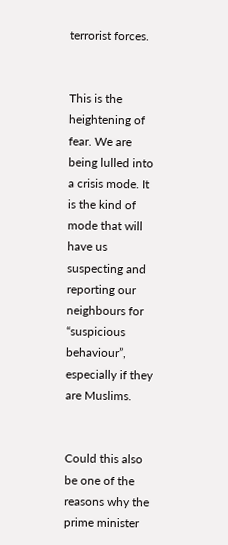terrorist forces.


This is the heightening of fear. We are being lulled into a crisis mode. It is the kind of mode that will have us suspecting and reporting our neighbours for “suspicious behaviour”, especially if they are Muslims.


Could this also be one of the reasons why the prime minister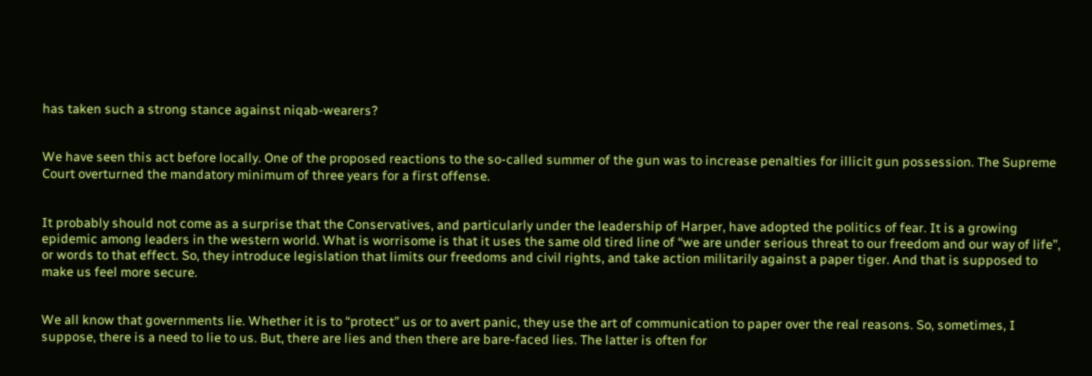has taken such a strong stance against niqab-wearers?


We have seen this act before locally. One of the proposed reactions to the so-called summer of the gun was to increase penalties for illicit gun possession. The Supreme Court overturned the mandatory minimum of three years for a first offense.


It probably should not come as a surprise that the Conservatives, and particularly under the leadership of Harper, have adopted the politics of fear. It is a growing epidemic among leaders in the western world. What is worrisome is that it uses the same old tired line of “we are under serious threat to our freedom and our way of life”, or words to that effect. So, they introduce legislation that limits our freedoms and civil rights, and take action militarily against a paper tiger. And that is supposed to make us feel more secure.


We all know that governments lie. Whether it is to “protect” us or to avert panic, they use the art of communication to paper over the real reasons. So, sometimes, I suppose, there is a need to lie to us. But, there are lies and then there are bare-faced lies. The latter is often for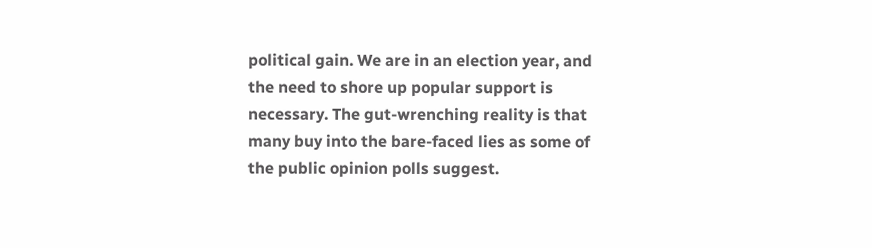political gain. We are in an election year, and the need to shore up popular support is necessary. The gut-wrenching reality is that many buy into the bare-faced lies as some of the public opinion polls suggest.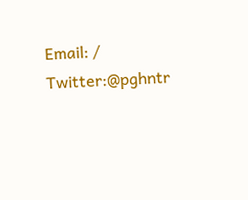Email: / Twitter:@pghntr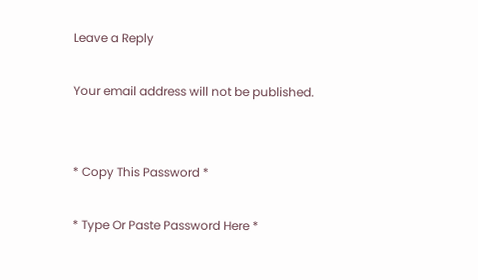Leave a Reply

Your email address will not be published.


* Copy This Password *

* Type Or Paste Password Here *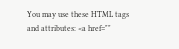You may use these HTML tags and attributes: <a href=""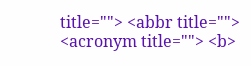title=""> <abbr title=""> <acronym title=""> <b>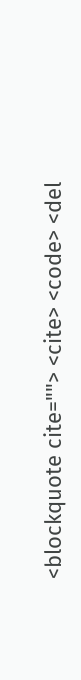<blockquote cite=""> <cite> <code> <del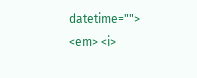datetime=""> <em> <i>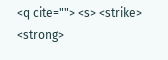<q cite=""> <s> <strike> <strong>